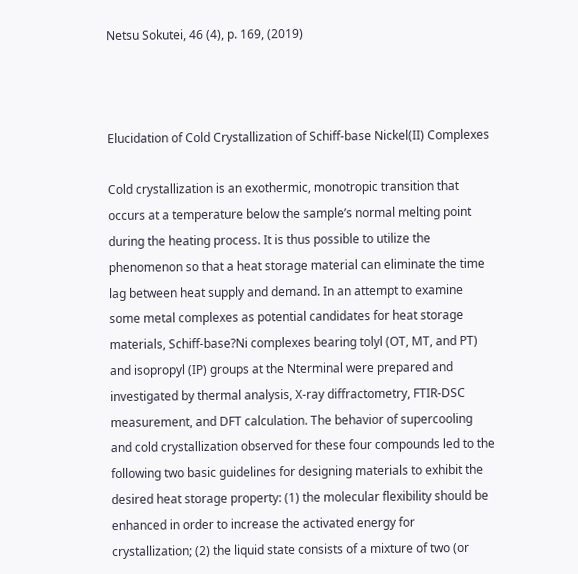Netsu Sokutei, 46 (4), p. 169, (2019)



Elucidation of Cold Crystallization of Schiff-base Nickel(II) Complexes

Cold crystallization is an exothermic, monotropic transition that occurs at a temperature below the sample’s normal melting point during the heating process. It is thus possible to utilize the phenomenon so that a heat storage material can eliminate the time lag between heat supply and demand. In an attempt to examine some metal complexes as potential candidates for heat storage materials, Schiff-base?Ni complexes bearing tolyl (OT, MT, and PT) and isopropyl (IP) groups at the Nterminal were prepared and investigated by thermal analysis, X-ray diffractometry, FTIR-DSC measurement, and DFT calculation. The behavior of supercooling and cold crystallization observed for these four compounds led to the following two basic guidelines for designing materials to exhibit the desired heat storage property: (1) the molecular flexibility should be enhanced in order to increase the activated energy for crystallization; (2) the liquid state consists of a mixture of two (or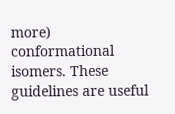more) conformational isomers. These guidelines are useful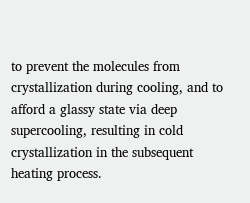to prevent the molecules from crystallization during cooling, and to afford a glassy state via deep supercooling, resulting in cold crystallization in the subsequent heating process.